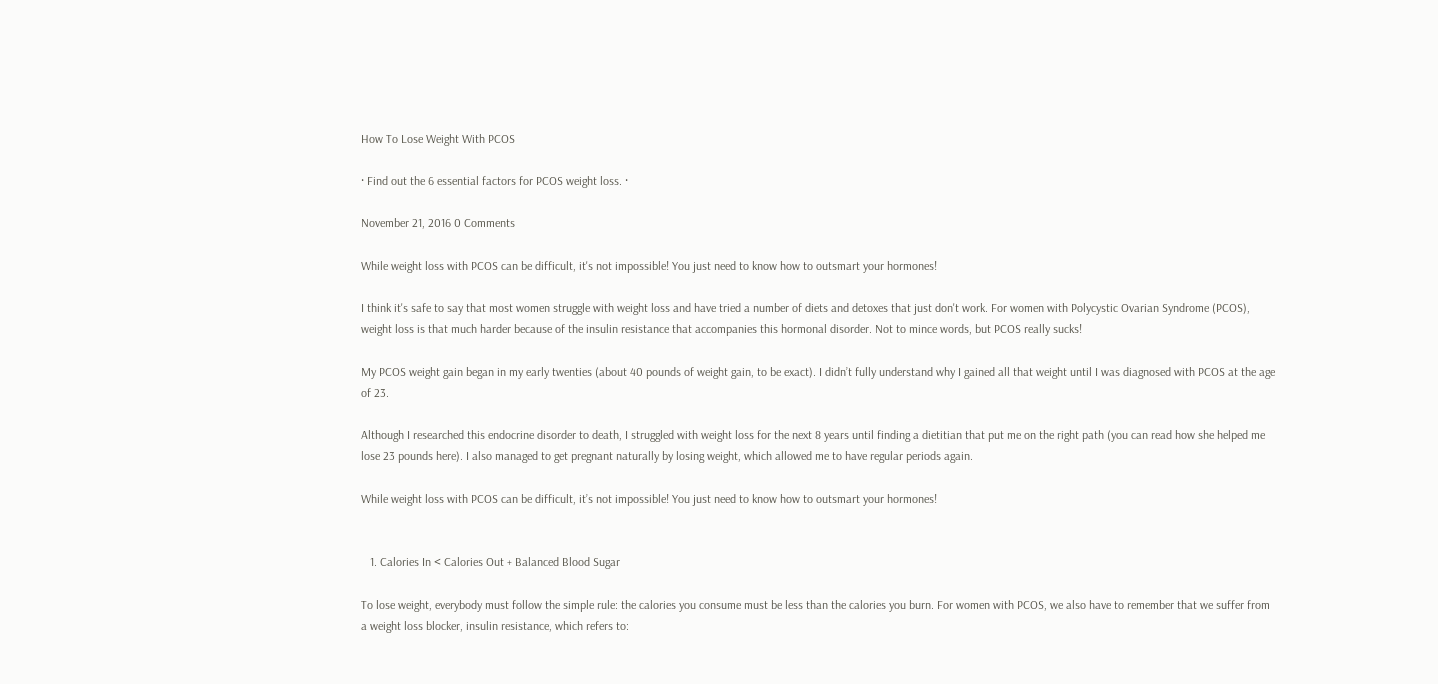How To Lose Weight With PCOS

· Find out the 6 essential factors for PCOS weight loss. ·

November 21, 2016 0 Comments

While weight loss with PCOS can be difficult, it's not impossible! You just need to know how to outsmart your hormones!

I think it's safe to say that most women struggle with weight loss and have tried a number of diets and detoxes that just don't work. For women with Polycystic Ovarian Syndrome (PCOS), weight loss is that much harder because of the insulin resistance that accompanies this hormonal disorder. Not to mince words, but PCOS really sucks!

My PCOS weight gain began in my early twenties (about 40 pounds of weight gain, to be exact). I didn’t fully understand why I gained all that weight until I was diagnosed with PCOS at the age of 23.

Although I researched this endocrine disorder to death, I struggled with weight loss for the next 8 years until finding a dietitian that put me on the right path (you can read how she helped me lose 23 pounds here). I also managed to get pregnant naturally by losing weight, which allowed me to have regular periods again.

While weight loss with PCOS can be difficult, it’s not impossible! You just need to know how to outsmart your hormones!


   1. Calories In < Calories Out + Balanced Blood Sugar

To lose weight, everybody must follow the simple rule: the calories you consume must be less than the calories you burn. For women with PCOS, we also have to remember that we suffer from a weight loss blocker, insulin resistance, which refers to: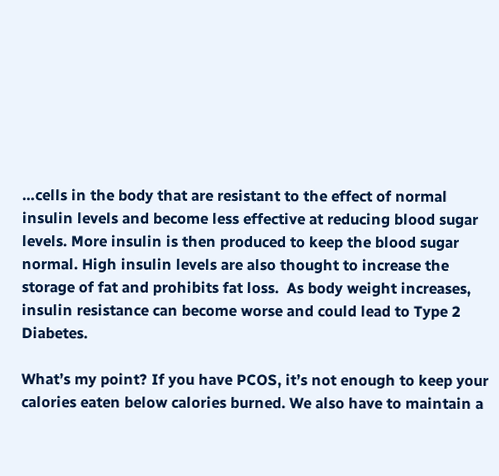…cells in the body that are resistant to the effect of normal insulin levels and become less effective at reducing blood sugar levels. More insulin is then produced to keep the blood sugar normal. High insulin levels are also thought to increase the storage of fat and prohibits fat loss.  As body weight increases, insulin resistance can become worse and could lead to Type 2 Diabetes.

What’s my point? If you have PCOS, it’s not enough to keep your calories eaten below calories burned. We also have to maintain a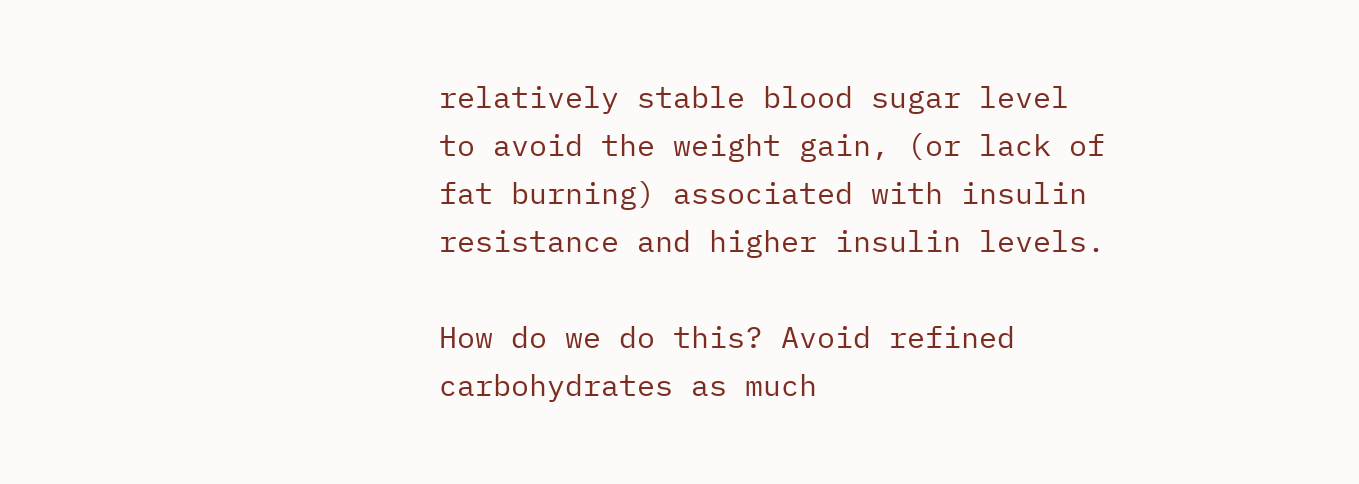relatively stable blood sugar level to avoid the weight gain, (or lack of fat burning) associated with insulin resistance and higher insulin levels.

How do we do this? Avoid refined carbohydrates as much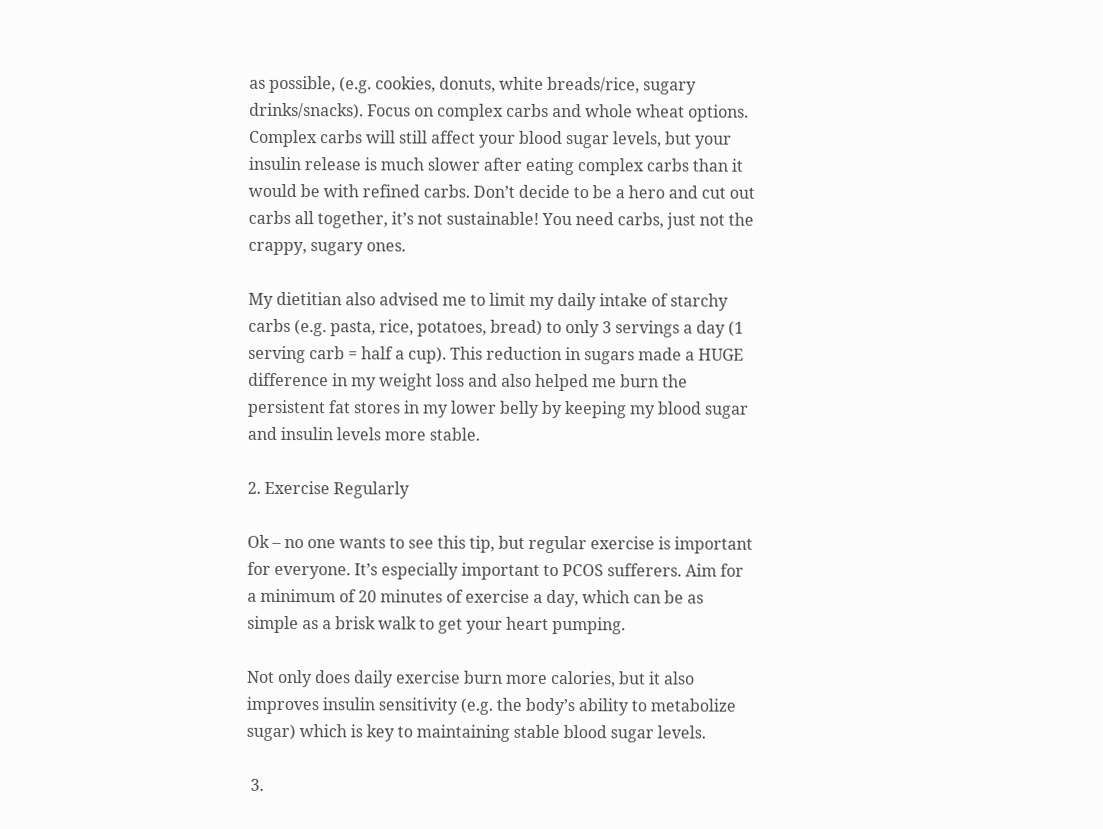as possible, (e.g. cookies, donuts, white breads/rice, sugary drinks/snacks). Focus on complex carbs and whole wheat options. Complex carbs will still affect your blood sugar levels, but your insulin release is much slower after eating complex carbs than it would be with refined carbs. Don’t decide to be a hero and cut out carbs all together, it’s not sustainable! You need carbs, just not the crappy, sugary ones.

My dietitian also advised me to limit my daily intake of starchy carbs (e.g. pasta, rice, potatoes, bread) to only 3 servings a day (1 serving carb = half a cup). This reduction in sugars made a HUGE difference in my weight loss and also helped me burn the persistent fat stores in my lower belly by keeping my blood sugar and insulin levels more stable.

2. Exercise Regularly

Ok – no one wants to see this tip, but regular exercise is important for everyone. It’s especially important to PCOS sufferers. Aim for a minimum of 20 minutes of exercise a day, which can be as simple as a brisk walk to get your heart pumping.

Not only does daily exercise burn more calories, but it also improves insulin sensitivity (e.g. the body’s ability to metabolize sugar) which is key to maintaining stable blood sugar levels.

 3.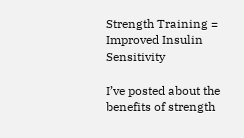Strength Training = Improved Insulin Sensitivity

I’ve posted about the benefits of strength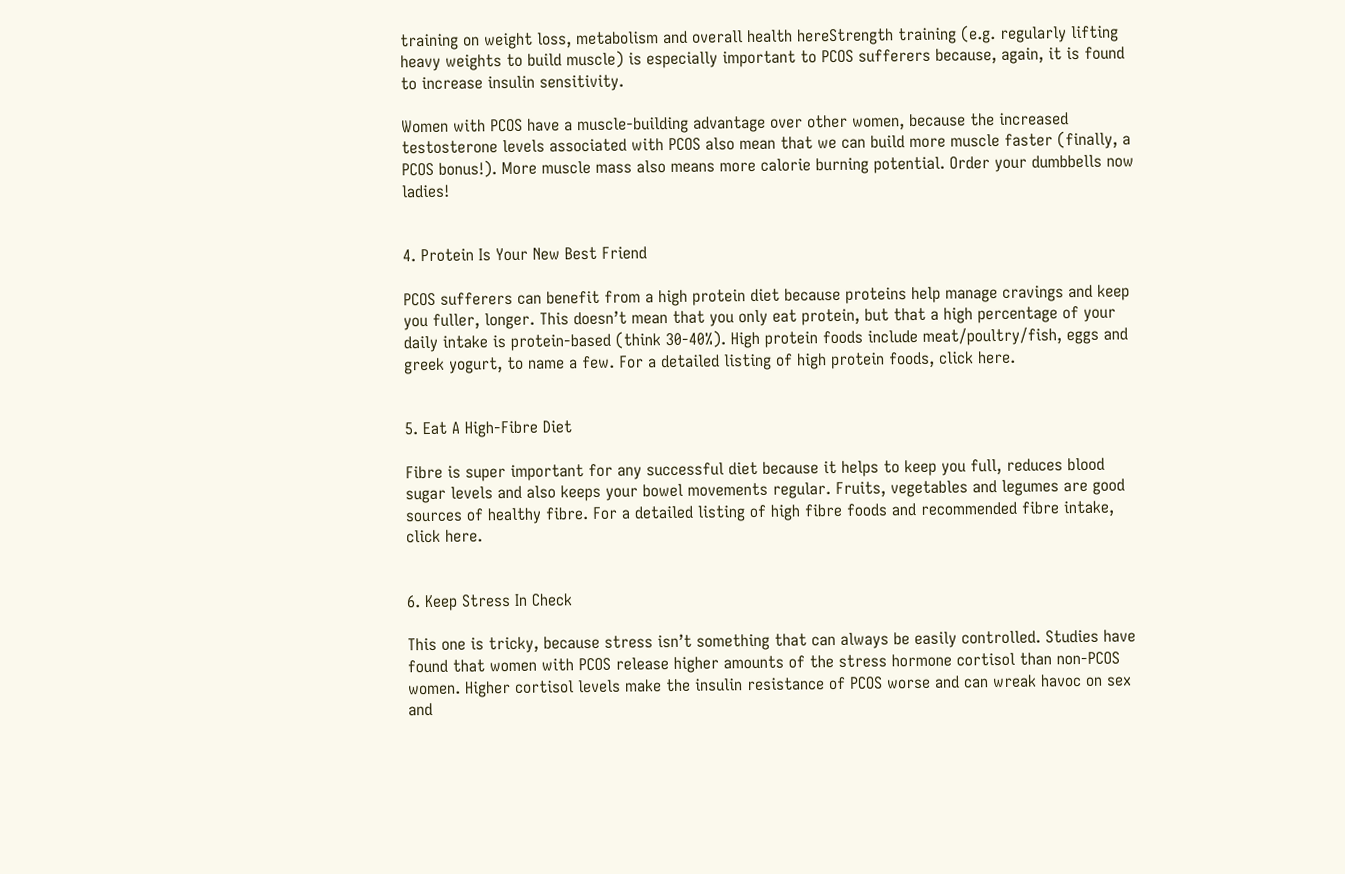training on weight loss, metabolism and overall health hereStrength training (e.g. regularly lifting heavy weights to build muscle) is especially important to PCOS sufferers because, again, it is found to increase insulin sensitivity.

Women with PCOS have a muscle-building advantage over other women, because the increased testosterone levels associated with PCOS also mean that we can build more muscle faster (finally, a PCOS bonus!). More muscle mass also means more calorie burning potential. Order your dumbbells now ladies!


4. Protein Is Your New Best Friend

PCOS sufferers can benefit from a high protein diet because proteins help manage cravings and keep you fuller, longer. This doesn’t mean that you only eat protein, but that a high percentage of your daily intake is protein-based (think 30-40%). High protein foods include meat/poultry/fish, eggs and greek yogurt, to name a few. For a detailed listing of high protein foods, click here.


5. Eat A High-Fibre Diet

Fibre is super important for any successful diet because it helps to keep you full, reduces blood sugar levels and also keeps your bowel movements regular. Fruits, vegetables and legumes are good sources of healthy fibre. For a detailed listing of high fibre foods and recommended fibre intake, click here.


6. Keep Stress In Check

This one is tricky, because stress isn’t something that can always be easily controlled. Studies have found that women with PCOS release higher amounts of the stress hormone cortisol than non-PCOS women. Higher cortisol levels make the insulin resistance of PCOS worse and can wreak havoc on sex and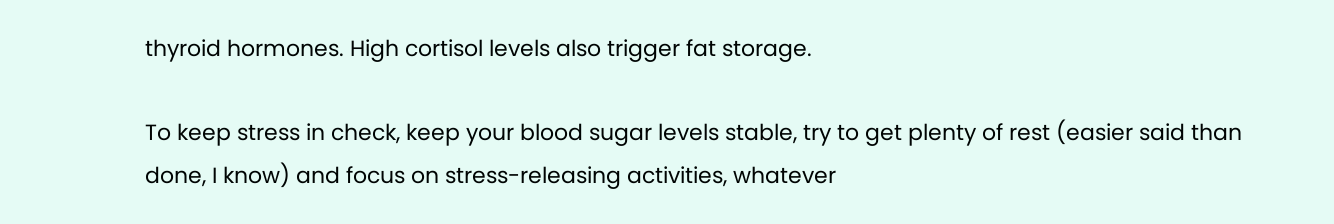thyroid hormones. High cortisol levels also trigger fat storage.

To keep stress in check, keep your blood sugar levels stable, try to get plenty of rest (easier said than done, I know) and focus on stress-releasing activities, whatever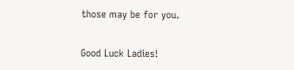those may be for you.


Good Luck Ladies!